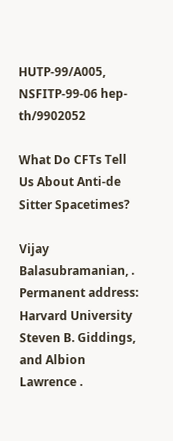HUTP-99/A005, NSFITP-99-06 hep-th/9902052

What Do CFTs Tell Us About Anti-de Sitter Spacetimes?

Vijay Balasubramanian, . Permanent address: Harvard University Steven B. Giddings, and Albion Lawrence .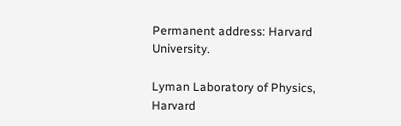Permanent address: Harvard University.

Lyman Laboratory of Physics, Harvard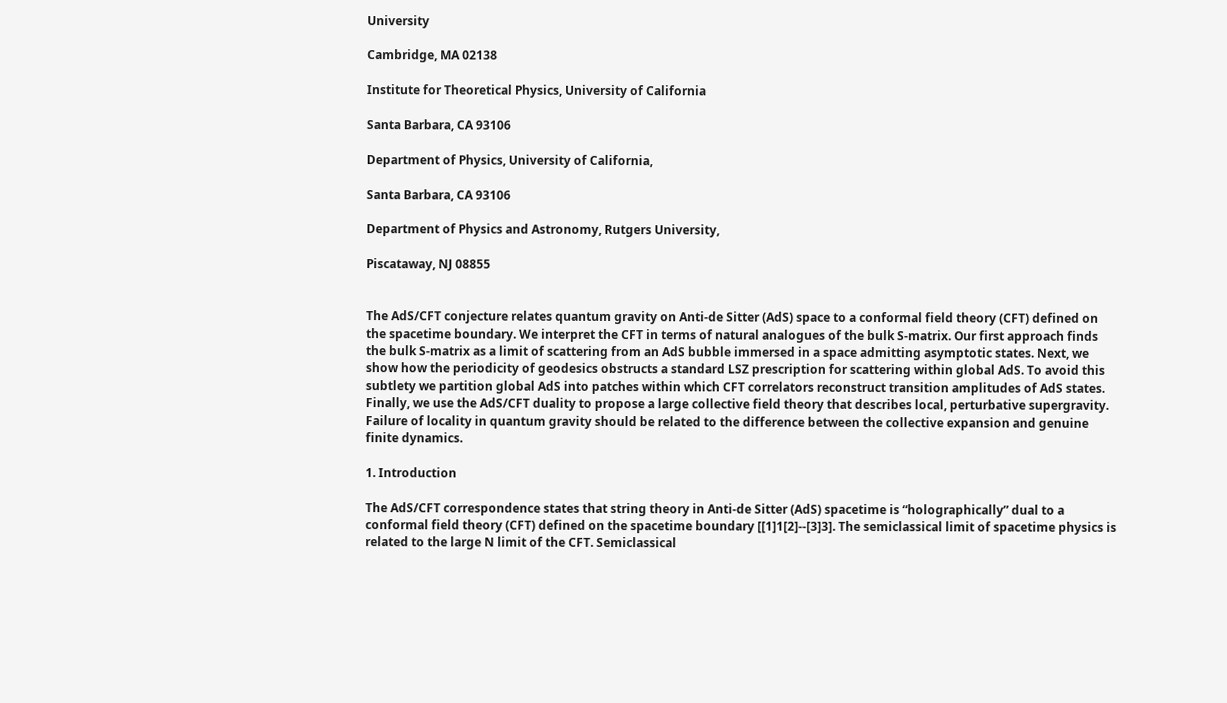University

Cambridge, MA 02138

Institute for Theoretical Physics, University of California

Santa Barbara, CA 93106

Department of Physics, University of California,

Santa Barbara, CA 93106

Department of Physics and Astronomy, Rutgers University,

Piscataway, NJ 08855


The AdS/CFT conjecture relates quantum gravity on Anti-de Sitter (AdS) space to a conformal field theory (CFT) defined on the spacetime boundary. We interpret the CFT in terms of natural analogues of the bulk S-matrix. Our first approach finds the bulk S-matrix as a limit of scattering from an AdS bubble immersed in a space admitting asymptotic states. Next, we show how the periodicity of geodesics obstructs a standard LSZ prescription for scattering within global AdS. To avoid this subtlety we partition global AdS into patches within which CFT correlators reconstruct transition amplitudes of AdS states. Finally, we use the AdS/CFT duality to propose a large collective field theory that describes local, perturbative supergravity. Failure of locality in quantum gravity should be related to the difference between the collective expansion and genuine finite dynamics.

1. Introduction

The AdS/CFT correspondence states that string theory in Anti-de Sitter (AdS) spacetime is “holographically” dual to a conformal field theory (CFT) defined on the spacetime boundary [[1]1[2]--[3]3]. The semiclassical limit of spacetime physics is related to the large N limit of the CFT. Semiclassical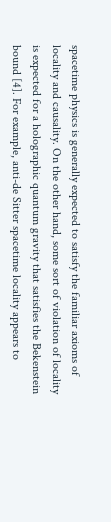spacetime physics is generally expected to satisfy the familiar axioms of locality and causality. On the other hand, some sort of violation of locality is expected for a holographic quantum gravity that satisfies the Bekenstein bound [4]. For example, anti-de Sitter spacetime locality appears to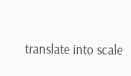translate into scale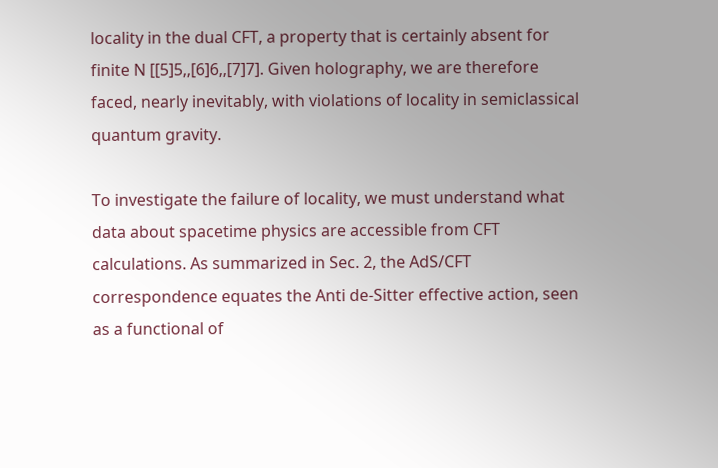locality in the dual CFT, a property that is certainly absent for finite N [[5]5,,[6]6,,[7]7]. Given holography, we are therefore faced, nearly inevitably, with violations of locality in semiclassical quantum gravity.

To investigate the failure of locality, we must understand what data about spacetime physics are accessible from CFT calculations. As summarized in Sec. 2, the AdS/CFT correspondence equates the Anti de-Sitter effective action, seen as a functional of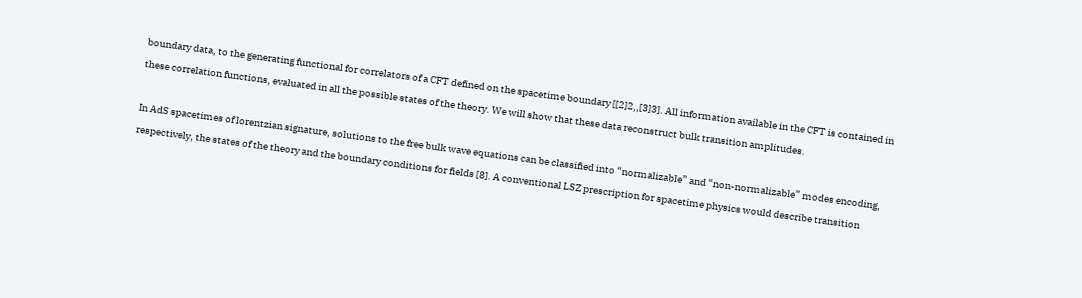boundary data, to the generating functional for correlators of a CFT defined on the spacetime boundary [[2]2,,[3]3]. All information available in the CFT is contained in these correlation functions, evaluated in all the possible states of the theory. We will show that these data reconstruct bulk transition amplitudes.

In AdS spacetimes of lorentzian signature, solutions to the free bulk wave equations can be classified into “normalizable” and “non-normalizable” modes encoding, respectively, the states of the theory and the boundary conditions for fields [8]. A conventional LSZ prescription for spacetime physics would describe transition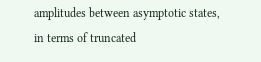amplitudes between asymptotic states, in terms of truncated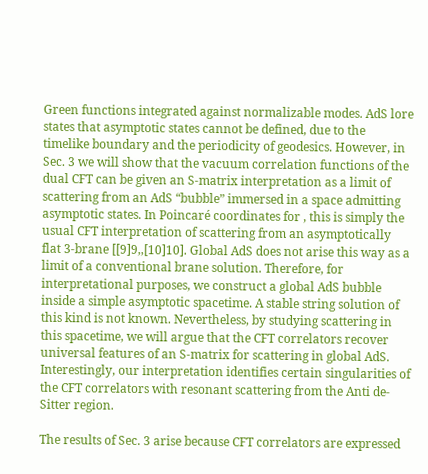Green functions integrated against normalizable modes. AdS lore states that asymptotic states cannot be defined, due to the timelike boundary and the periodicity of geodesics. However, in Sec. 3 we will show that the vacuum correlation functions of the dual CFT can be given an S-matrix interpretation as a limit of scattering from an AdS “bubble” immersed in a space admitting asymptotic states. In Poincaré coordinates for , this is simply the usual CFT interpretation of scattering from an asymptotically flat 3-brane [[9]9,,[10]10]. Global AdS does not arise this way as a limit of a conventional brane solution. Therefore, for interpretational purposes, we construct a global AdS bubble inside a simple asymptotic spacetime. A stable string solution of this kind is not known. Nevertheless, by studying scattering in this spacetime, we will argue that the CFT correlators recover universal features of an S-matrix for scattering in global AdS. Interestingly, our interpretation identifies certain singularities of the CFT correlators with resonant scattering from the Anti de-Sitter region.

The results of Sec. 3 arise because CFT correlators are expressed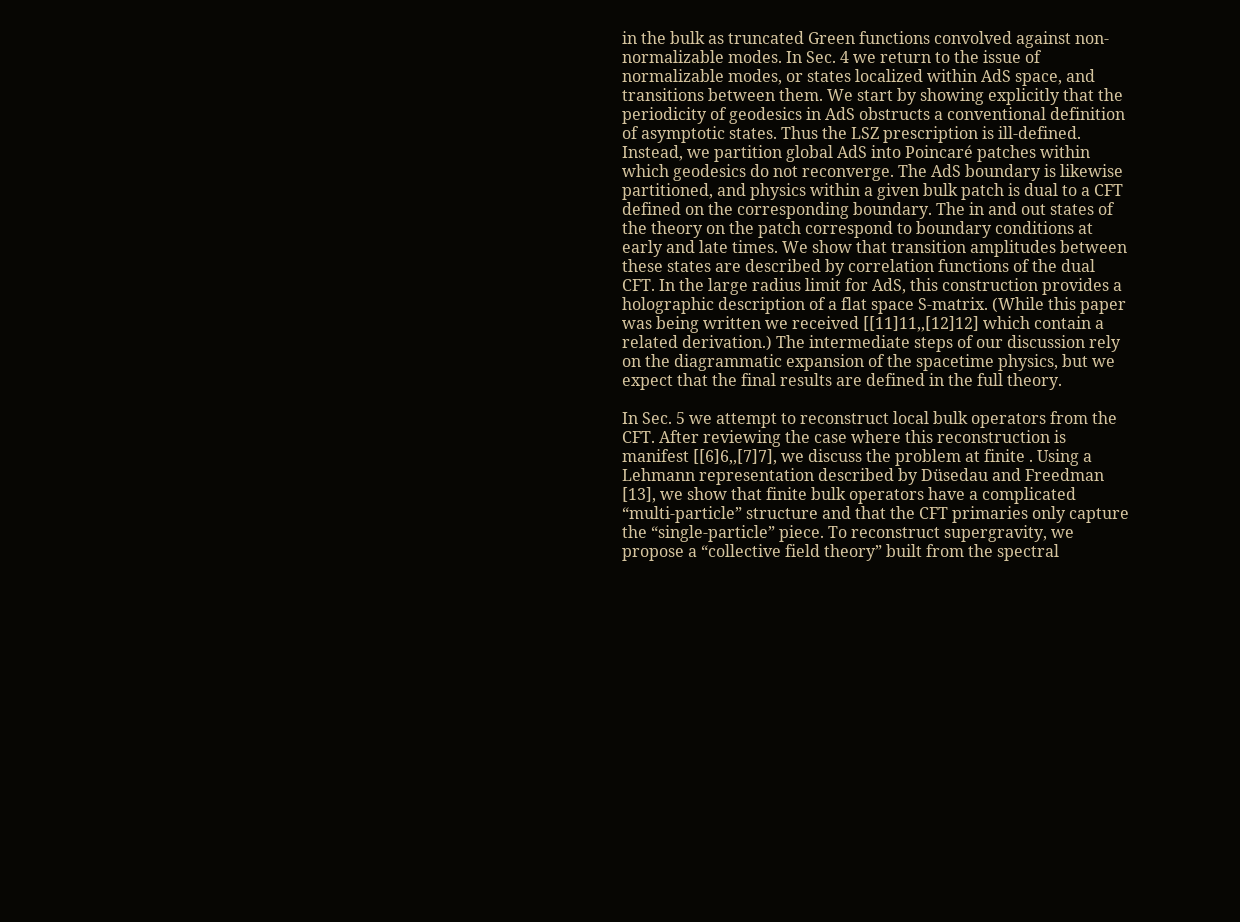in the bulk as truncated Green functions convolved against non-normalizable modes. In Sec. 4 we return to the issue of normalizable modes, or states localized within AdS space, and transitions between them. We start by showing explicitly that the periodicity of geodesics in AdS obstructs a conventional definition of asymptotic states. Thus the LSZ prescription is ill-defined. Instead, we partition global AdS into Poincaré patches within which geodesics do not reconverge. The AdS boundary is likewise partitioned, and physics within a given bulk patch is dual to a CFT defined on the corresponding boundary. The in and out states of the theory on the patch correspond to boundary conditions at early and late times. We show that transition amplitudes between these states are described by correlation functions of the dual CFT. In the large radius limit for AdS, this construction provides a holographic description of a flat space S-matrix. (While this paper was being written we received [[11]11,,[12]12] which contain a related derivation.) The intermediate steps of our discussion rely on the diagrammatic expansion of the spacetime physics, but we expect that the final results are defined in the full theory.

In Sec. 5 we attempt to reconstruct local bulk operators from the CFT. After reviewing the case where this reconstruction is manifest [[6]6,,[7]7], we discuss the problem at finite . Using a Lehmann representation described by Düsedau and Freedman [13], we show that finite bulk operators have a complicated “multi-particle” structure and that the CFT primaries only capture the “single-particle” piece. To reconstruct supergravity, we propose a “collective field theory” built from the spectral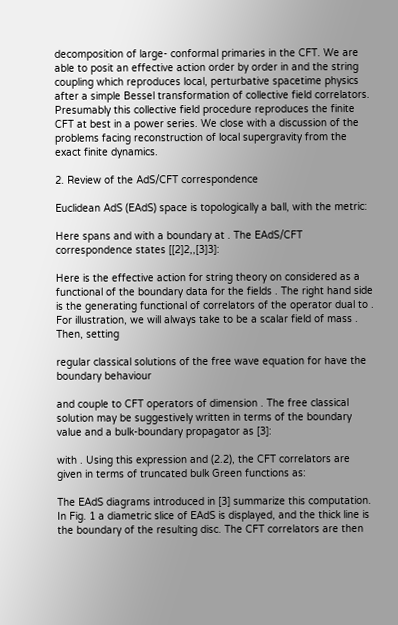decomposition of large- conformal primaries in the CFT. We are able to posit an effective action order by order in and the string coupling which reproduces local, perturbative spacetime physics after a simple Bessel transformation of collective field correlators. Presumably this collective field procedure reproduces the finite CFT at best in a power series. We close with a discussion of the problems facing reconstruction of local supergravity from the exact finite dynamics.

2. Review of the AdS/CFT correspondence

Euclidean AdS (EAdS) space is topologically a ball, with the metric:

Here spans and with a boundary at . The EAdS/CFT correspondence states [[2]2,,[3]3]:

Here is the effective action for string theory on considered as a functional of the boundary data for the fields . The right hand side is the generating functional of correlators of the operator dual to . For illustration, we will always take to be a scalar field of mass . Then, setting

regular classical solutions of the free wave equation for have the boundary behaviour

and couple to CFT operators of dimension . The free classical solution may be suggestively written in terms of the boundary value and a bulk-boundary propagator as [3]:

with . Using this expression and (2.2), the CFT correlators are given in terms of truncated bulk Green functions as:

The EAdS diagrams introduced in [3] summarize this computation. In Fig. 1 a diametric slice of EAdS is displayed, and the thick line is the boundary of the resulting disc. The CFT correlators are then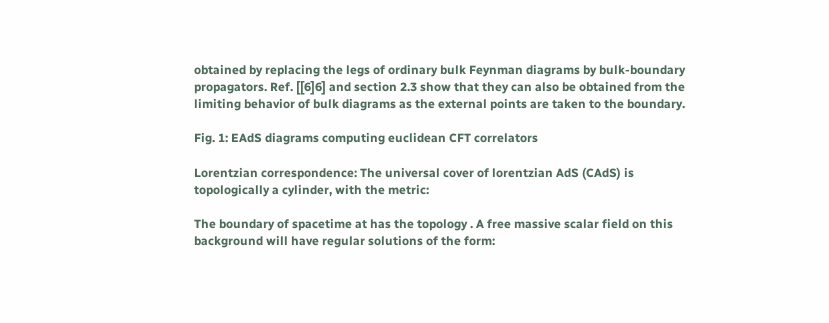obtained by replacing the legs of ordinary bulk Feynman diagrams by bulk-boundary propagators. Ref. [[6]6] and section 2.3 show that they can also be obtained from the limiting behavior of bulk diagrams as the external points are taken to the boundary.

Fig. 1: EAdS diagrams computing euclidean CFT correlators

Lorentzian correspondence: The universal cover of lorentzian AdS (CAdS) is topologically a cylinder, with the metric:

The boundary of spacetime at has the topology . A free massive scalar field on this background will have regular solutions of the form: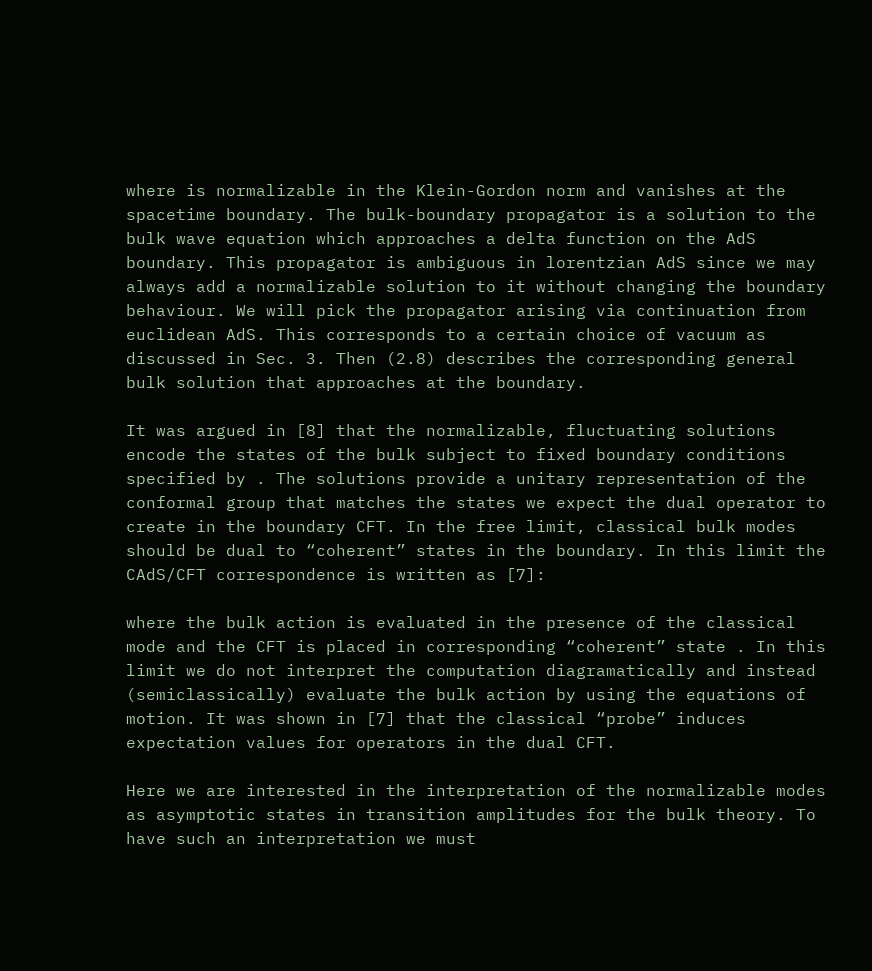where is normalizable in the Klein-Gordon norm and vanishes at the spacetime boundary. The bulk-boundary propagator is a solution to the bulk wave equation which approaches a delta function on the AdS boundary. This propagator is ambiguous in lorentzian AdS since we may always add a normalizable solution to it without changing the boundary behaviour. We will pick the propagator arising via continuation from euclidean AdS. This corresponds to a certain choice of vacuum as discussed in Sec. 3. Then (2.8) describes the corresponding general bulk solution that approaches at the boundary.

It was argued in [8] that the normalizable, fluctuating solutions encode the states of the bulk subject to fixed boundary conditions specified by . The solutions provide a unitary representation of the conformal group that matches the states we expect the dual operator to create in the boundary CFT. In the free limit, classical bulk modes should be dual to “coherent” states in the boundary. In this limit the CAdS/CFT correspondence is written as [7]:

where the bulk action is evaluated in the presence of the classical mode and the CFT is placed in corresponding “coherent” state . In this limit we do not interpret the computation diagramatically and instead (semiclassically) evaluate the bulk action by using the equations of motion. It was shown in [7] that the classical “probe” induces expectation values for operators in the dual CFT.

Here we are interested in the interpretation of the normalizable modes as asymptotic states in transition amplitudes for the bulk theory. To have such an interpretation we must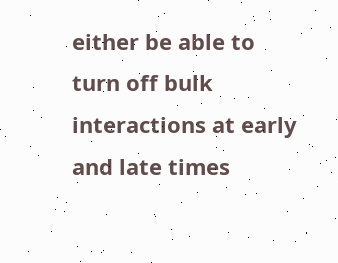either be able to turn off bulk interactions at early and late times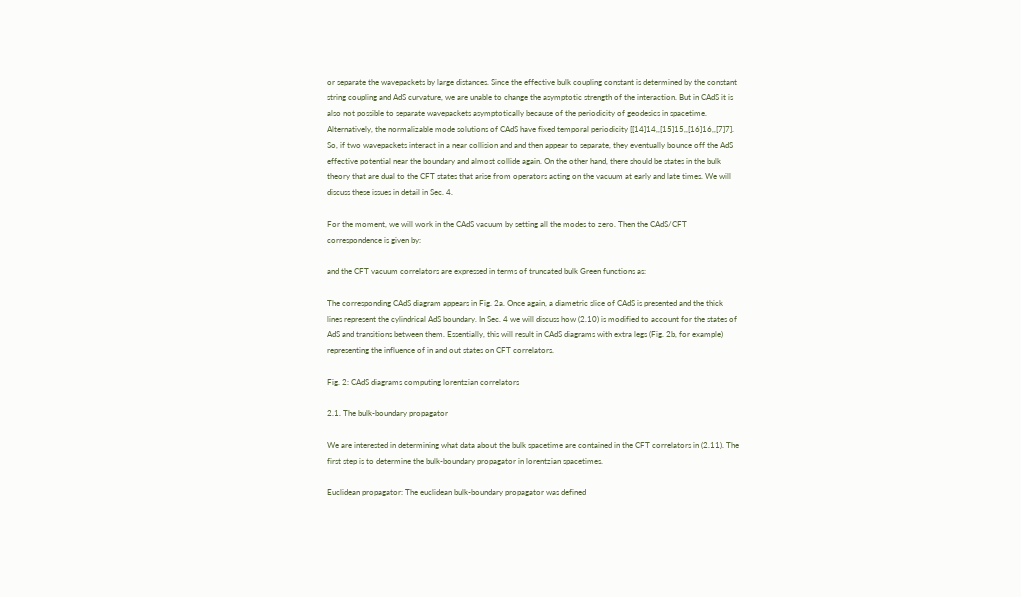or separate the wavepackets by large distances. Since the effective bulk coupling constant is determined by the constant string coupling and AdS curvature, we are unable to change the asymptotic strength of the interaction. But in CAdS it is also not possible to separate wavepackets asymptotically because of the periodicity of geodesics in spacetime. Alternatively, the normalizable mode solutions of CAdS have fixed temporal periodicity [[14]14,,[15]15,,[16]16,,[7]7]. So, if two wavepackets interact in a near collision and and then appear to separate, they eventually bounce off the AdS effective potential near the boundary and almost collide again. On the other hand, there should be states in the bulk theory that are dual to the CFT states that arise from operators acting on the vacuum at early and late times. We will discuss these issues in detail in Sec. 4.

For the moment, we will work in the CAdS vacuum by setting all the modes to zero. Then the CAdS/CFT correspondence is given by:

and the CFT vacuum correlators are expressed in terms of truncated bulk Green functions as:

The corresponding CAdS diagram appears in Fig. 2a. Once again, a diametric slice of CAdS is presented and the thick lines represent the cylindrical AdS boundary. In Sec. 4 we will discuss how (2.10) is modified to account for the states of AdS and transitions between them. Essentially, this will result in CAdS diagrams with extra legs (Fig. 2b, for example) representing the influence of in and out states on CFT correlators.

Fig. 2: CAdS diagrams computing lorentzian correlators

2.1. The bulk-boundary propagator

We are interested in determining what data about the bulk spacetime are contained in the CFT correlators in (2.11). The first step is to determine the bulk-boundary propagator in lorentzian spacetimes.

Euclidean propagator: The euclidean bulk-boundary propagator was defined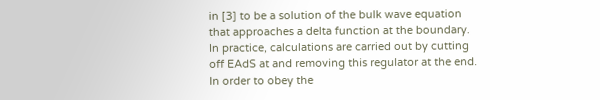in [3] to be a solution of the bulk wave equation that approaches a delta function at the boundary. In practice, calculations are carried out by cutting off EAdS at and removing this regulator at the end. In order to obey the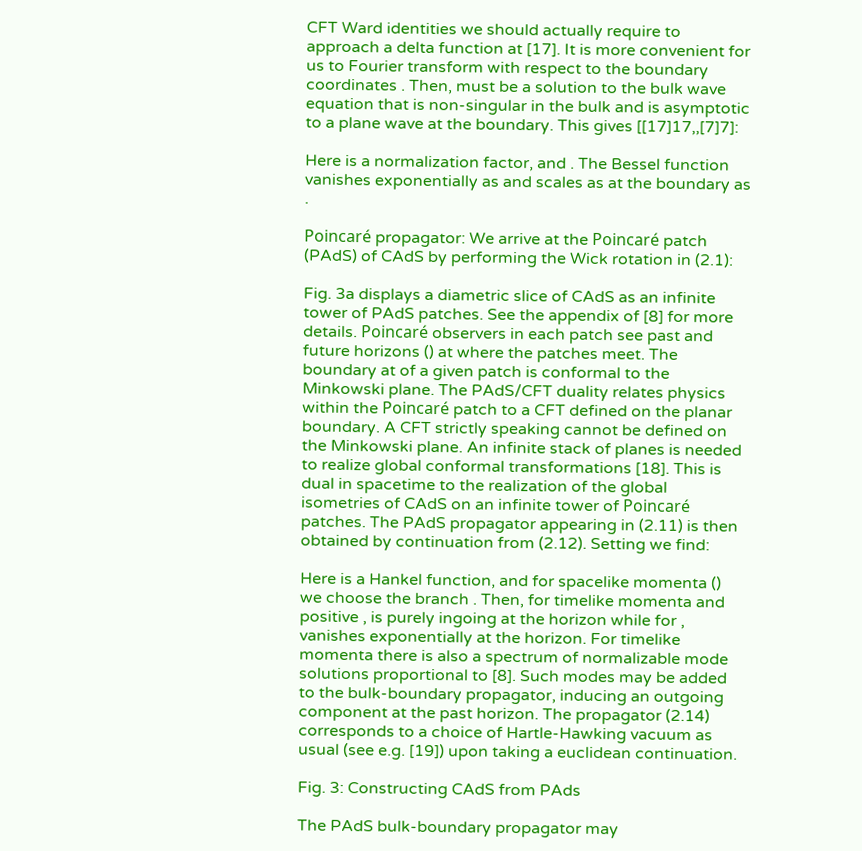CFT Ward identities we should actually require to approach a delta function at [17]. It is more convenient for us to Fourier transform with respect to the boundary coordinates . Then, must be a solution to the bulk wave equation that is non-singular in the bulk and is asymptotic to a plane wave at the boundary. This gives [[17]17,,[7]7]:

Here is a normalization factor, and . The Bessel function vanishes exponentially as and scales as at the boundary as .

Poincaré propagator: We arrive at the Poincaré patch (PAdS) of CAdS by performing the Wick rotation in (2.1):

Fig. 3a displays a diametric slice of CAdS as an infinite tower of PAdS patches. See the appendix of [8] for more details. Poincaré observers in each patch see past and future horizons () at where the patches meet. The boundary at of a given patch is conformal to the Minkowski plane. The PAdS/CFT duality relates physics within the Poincaré patch to a CFT defined on the planar boundary. A CFT strictly speaking cannot be defined on the Minkowski plane. An infinite stack of planes is needed to realize global conformal transformations [18]. This is dual in spacetime to the realization of the global isometries of CAdS on an infinite tower of Poincaré patches. The PAdS propagator appearing in (2.11) is then obtained by continuation from (2.12). Setting we find:

Here is a Hankel function, and for spacelike momenta () we choose the branch . Then, for timelike momenta and positive , is purely ingoing at the horizon while for , vanishes exponentially at the horizon. For timelike momenta there is also a spectrum of normalizable mode solutions proportional to [8]. Such modes may be added to the bulk-boundary propagator, inducing an outgoing component at the past horizon. The propagator (2.14) corresponds to a choice of Hartle-Hawking vacuum as usual (see e.g. [19]) upon taking a euclidean continuation.

Fig. 3: Constructing CAdS from PAds

The PAdS bulk-boundary propagator may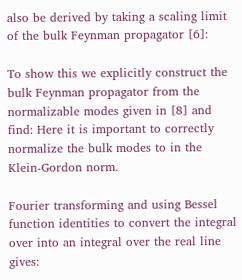also be derived by taking a scaling limit of the bulk Feynman propagator [6]:

To show this we explicitly construct the bulk Feynman propagator from the normalizable modes given in [8] and find: Here it is important to correctly normalize the bulk modes to in the Klein-Gordon norm.

Fourier transforming and using Bessel function identities to convert the integral over into an integral over the real line gives: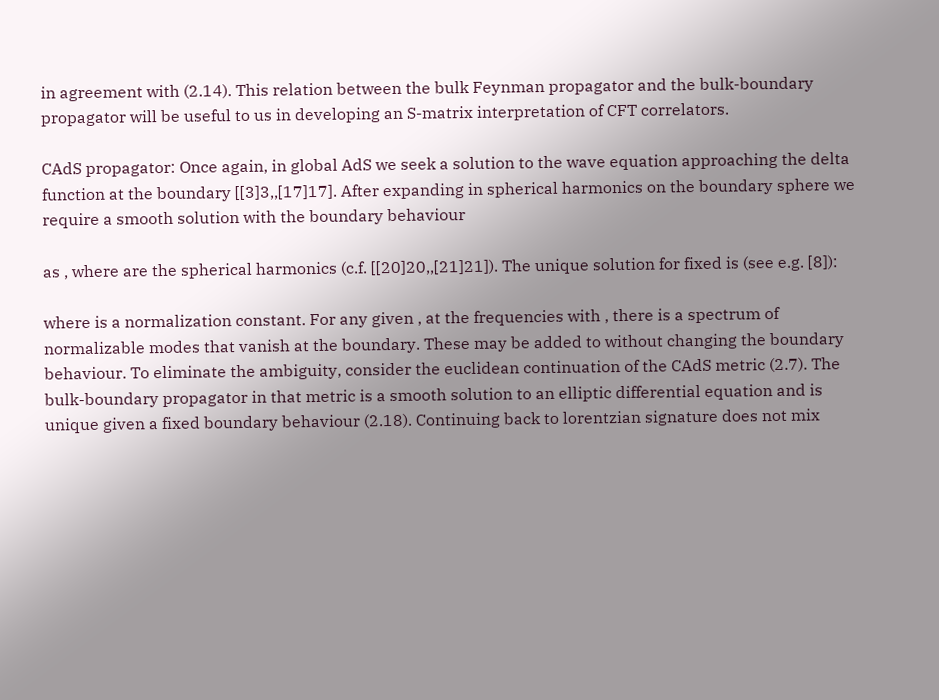in agreement with (2.14). This relation between the bulk Feynman propagator and the bulk-boundary propagator will be useful to us in developing an S-matrix interpretation of CFT correlators.

CAdS propagator: Once again, in global AdS we seek a solution to the wave equation approaching the delta function at the boundary [[3]3,,[17]17]. After expanding in spherical harmonics on the boundary sphere we require a smooth solution with the boundary behaviour

as , where are the spherical harmonics (c.f. [[20]20,,[21]21]). The unique solution for fixed is (see e.g. [8]):

where is a normalization constant. For any given , at the frequencies with , there is a spectrum of normalizable modes that vanish at the boundary. These may be added to without changing the boundary behaviour. To eliminate the ambiguity, consider the euclidean continuation of the CAdS metric (2.7). The bulk-boundary propagator in that metric is a smooth solution to an elliptic differential equation and is unique given a fixed boundary behaviour (2.18). Continuing back to lorentzian signature does not mix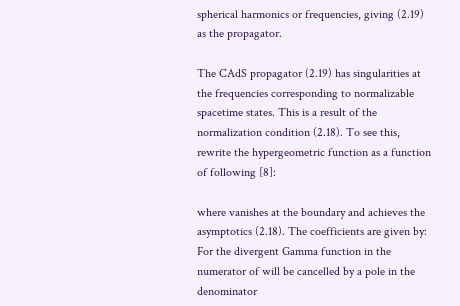spherical harmonics or frequencies, giving (2.19) as the propagator.

The CAdS propagator (2.19) has singularities at the frequencies corresponding to normalizable spacetime states. This is a result of the normalization condition (2.18). To see this, rewrite the hypergeometric function as a function of following [8]:

where vanishes at the boundary and achieves the asymptotics (2.18). The coefficients are given by: For the divergent Gamma function in the numerator of will be cancelled by a pole in the denominator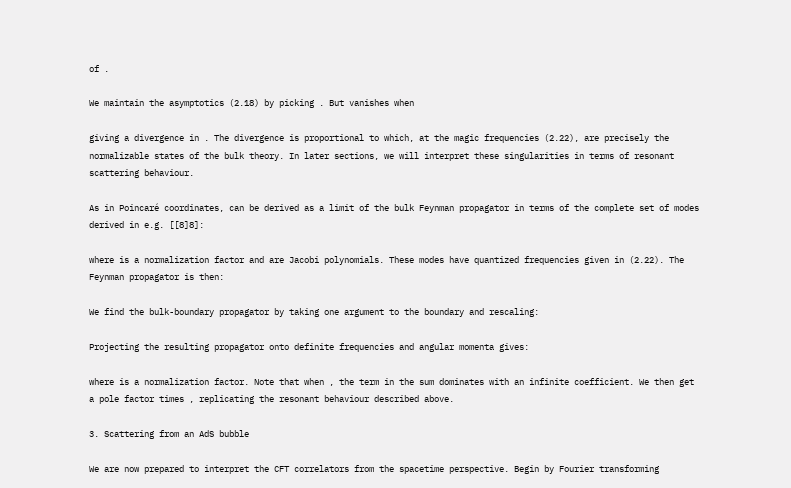of .

We maintain the asymptotics (2.18) by picking . But vanishes when

giving a divergence in . The divergence is proportional to which, at the magic frequencies (2.22), are precisely the normalizable states of the bulk theory. In later sections, we will interpret these singularities in terms of resonant scattering behaviour.

As in Poincaré coordinates, can be derived as a limit of the bulk Feynman propagator in terms of the complete set of modes derived in e.g. [[8]8]:

where is a normalization factor and are Jacobi polynomials. These modes have quantized frequencies given in (2.22). The Feynman propagator is then:

We find the bulk-boundary propagator by taking one argument to the boundary and rescaling:

Projecting the resulting propagator onto definite frequencies and angular momenta gives:

where is a normalization factor. Note that when , the term in the sum dominates with an infinite coefficient. We then get a pole factor times , replicating the resonant behaviour described above.

3. Scattering from an AdS bubble

We are now prepared to interpret the CFT correlators from the spacetime perspective. Begin by Fourier transforming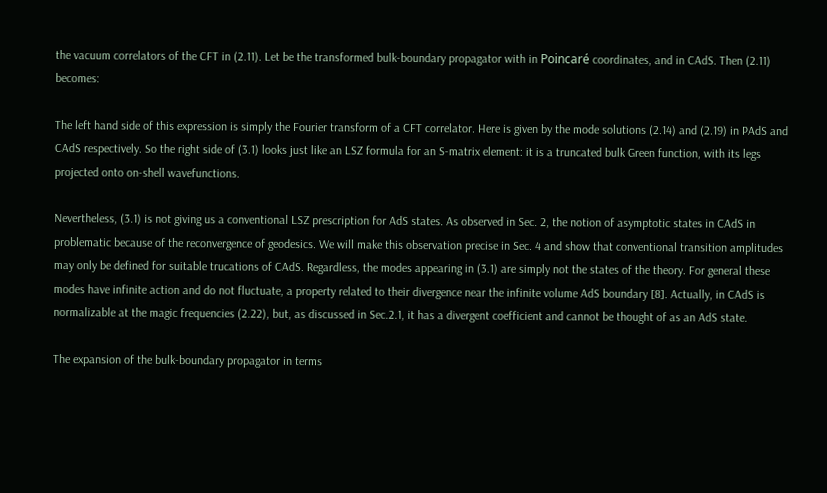the vacuum correlators of the CFT in (2.11). Let be the transformed bulk-boundary propagator with in Poincaré coordinates, and in CAdS. Then (2.11) becomes:

The left hand side of this expression is simply the Fourier transform of a CFT correlator. Here is given by the mode solutions (2.14) and (2.19) in PAdS and CAdS respectively. So the right side of (3.1) looks just like an LSZ formula for an S-matrix element: it is a truncated bulk Green function, with its legs projected onto on-shell wavefunctions.

Nevertheless, (3.1) is not giving us a conventional LSZ prescription for AdS states. As observed in Sec. 2, the notion of asymptotic states in CAdS in problematic because of the reconvergence of geodesics. We will make this observation precise in Sec. 4 and show that conventional transition amplitudes may only be defined for suitable trucations of CAdS. Regardless, the modes appearing in (3.1) are simply not the states of the theory. For general these modes have infinite action and do not fluctuate, a property related to their divergence near the infinite volume AdS boundary [8]. Actually, in CAdS is normalizable at the magic frequencies (2.22), but, as discussed in Sec.2.1, it has a divergent coefficient and cannot be thought of as an AdS state.

The expansion of the bulk-boundary propagator in terms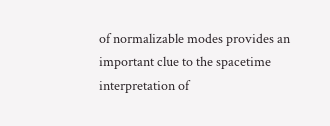of normalizable modes provides an important clue to the spacetime interpretation of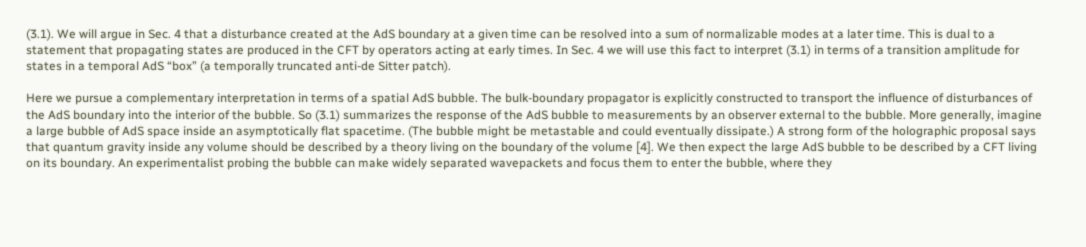(3.1). We will argue in Sec. 4 that a disturbance created at the AdS boundary at a given time can be resolved into a sum of normalizable modes at a later time. This is dual to a statement that propagating states are produced in the CFT by operators acting at early times. In Sec. 4 we will use this fact to interpret (3.1) in terms of a transition amplitude for states in a temporal AdS “box” (a temporally truncated anti-de Sitter patch).

Here we pursue a complementary interpretation in terms of a spatial AdS bubble. The bulk-boundary propagator is explicitly constructed to transport the influence of disturbances of the AdS boundary into the interior of the bubble. So (3.1) summarizes the response of the AdS bubble to measurements by an observer external to the bubble. More generally, imagine a large bubble of AdS space inside an asymptotically flat spacetime. (The bubble might be metastable and could eventually dissipate.) A strong form of the holographic proposal says that quantum gravity inside any volume should be described by a theory living on the boundary of the volume [4]. We then expect the large AdS bubble to be described by a CFT living on its boundary. An experimentalist probing the bubble can make widely separated wavepackets and focus them to enter the bubble, where they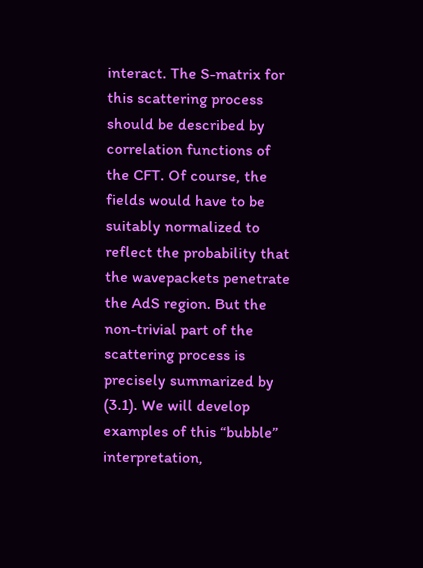interact. The S-matrix for this scattering process should be described by correlation functions of the CFT. Of course, the fields would have to be suitably normalized to reflect the probability that the wavepackets penetrate the AdS region. But the non-trivial part of the scattering process is precisely summarized by (3.1). We will develop examples of this “bubble” interpretation,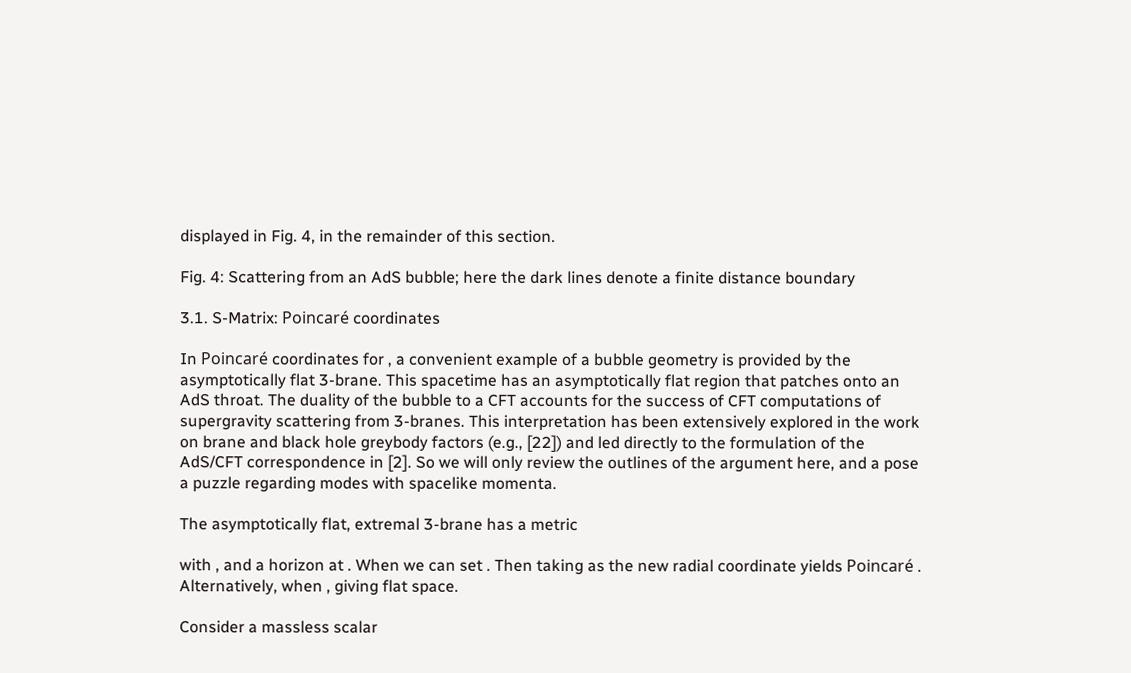displayed in Fig. 4, in the remainder of this section.

Fig. 4: Scattering from an AdS bubble; here the dark lines denote a finite distance boundary

3.1. S-Matrix: Poincaré coordinates

In Poincaré coordinates for , a convenient example of a bubble geometry is provided by the asymptotically flat 3-brane. This spacetime has an asymptotically flat region that patches onto an AdS throat. The duality of the bubble to a CFT accounts for the success of CFT computations of supergravity scattering from 3-branes. This interpretation has been extensively explored in the work on brane and black hole greybody factors (e.g., [22]) and led directly to the formulation of the AdS/CFT correspondence in [2]. So we will only review the outlines of the argument here, and a pose a puzzle regarding modes with spacelike momenta.

The asymptotically flat, extremal 3-brane has a metric

with , and a horizon at . When we can set . Then taking as the new radial coordinate yields Poincaré . Alternatively, when , giving flat space.

Consider a massless scalar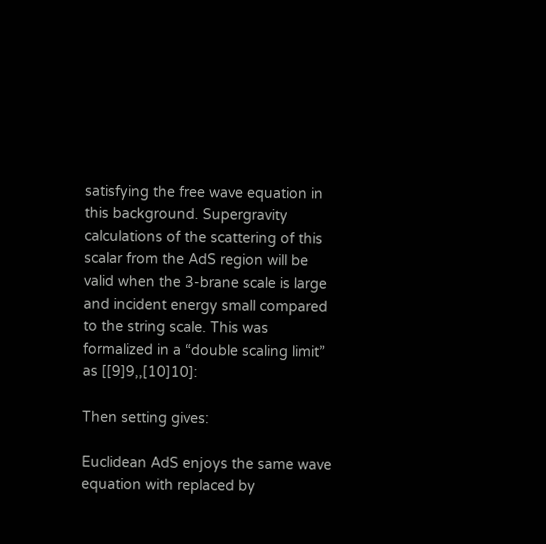satisfying the free wave equation in this background. Supergravity calculations of the scattering of this scalar from the AdS region will be valid when the 3-brane scale is large and incident energy small compared to the string scale. This was formalized in a “double scaling limit” as [[9]9,,[10]10]:

Then setting gives:

Euclidean AdS enjoys the same wave equation with replaced by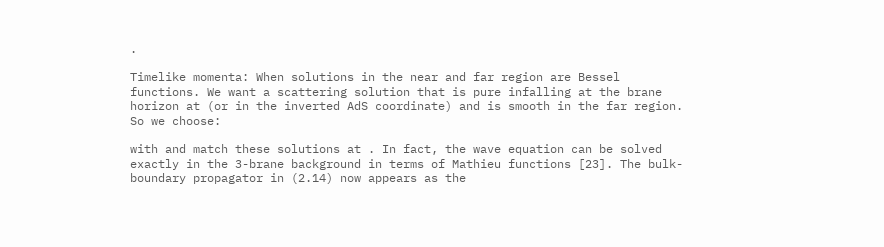.

Timelike momenta: When solutions in the near and far region are Bessel functions. We want a scattering solution that is pure infalling at the brane horizon at (or in the inverted AdS coordinate) and is smooth in the far region. So we choose:

with and match these solutions at . In fact, the wave equation can be solved exactly in the 3-brane background in terms of Mathieu functions [23]. The bulk-boundary propagator in (2.14) now appears as the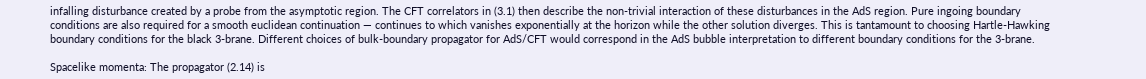infalling disturbance created by a probe from the asymptotic region. The CFT correlators in (3.1) then describe the non-trivial interaction of these disturbances in the AdS region. Pure ingoing boundary conditions are also required for a smooth euclidean continuation — continues to which vanishes exponentially at the horizon while the other solution diverges. This is tantamount to choosing Hartle-Hawking boundary conditions for the black 3-brane. Different choices of bulk-boundary propagator for AdS/CFT would correspond in the AdS bubble interpretation to different boundary conditions for the 3-brane.

Spacelike momenta: The propagator (2.14) is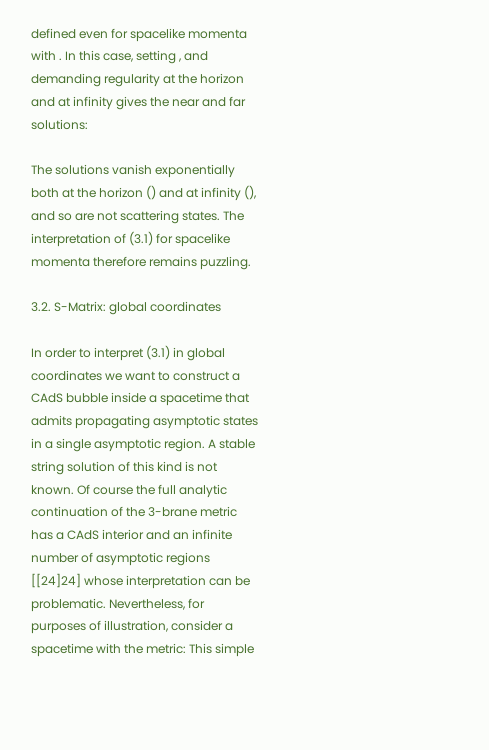defined even for spacelike momenta with . In this case, setting , and demanding regularity at the horizon and at infinity gives the near and far solutions:

The solutions vanish exponentially both at the horizon () and at infinity (), and so are not scattering states. The interpretation of (3.1) for spacelike momenta therefore remains puzzling.

3.2. S-Matrix: global coordinates

In order to interpret (3.1) in global coordinates we want to construct a CAdS bubble inside a spacetime that admits propagating asymptotic states in a single asymptotic region. A stable string solution of this kind is not known. Of course the full analytic continuation of the 3-brane metric has a CAdS interior and an infinite number of asymptotic regions [[24]24] whose interpretation can be problematic. Nevertheless, for purposes of illustration, consider a spacetime with the metric: This simple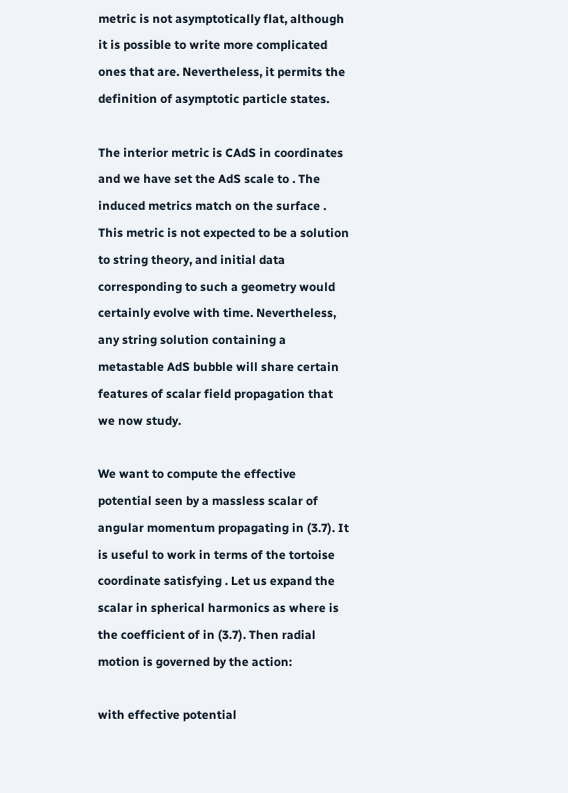metric is not asymptotically flat, although it is possible to write more complicated ones that are. Nevertheless, it permits the definition of asymptotic particle states.

The interior metric is CAdS in coordinates and we have set the AdS scale to . The induced metrics match on the surface . This metric is not expected to be a solution to string theory, and initial data corresponding to such a geometry would certainly evolve with time. Nevertheless, any string solution containing a metastable AdS bubble will share certain features of scalar field propagation that we now study.

We want to compute the effective potential seen by a massless scalar of angular momentum propagating in (3.7). It is useful to work in terms of the tortoise coordinate satisfying . Let us expand the scalar in spherical harmonics as where is the coefficient of in (3.7). Then radial motion is governed by the action:

with effective potential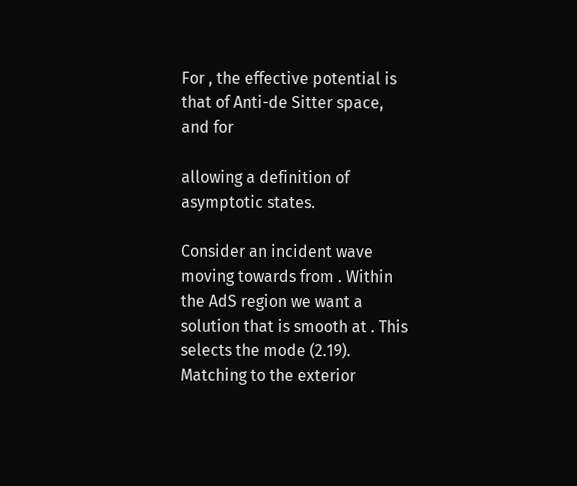For , the effective potential is that of Anti-de Sitter space, and for

allowing a definition of asymptotic states.

Consider an incident wave moving towards from . Within the AdS region we want a solution that is smooth at . This selects the mode (2.19). Matching to the exterior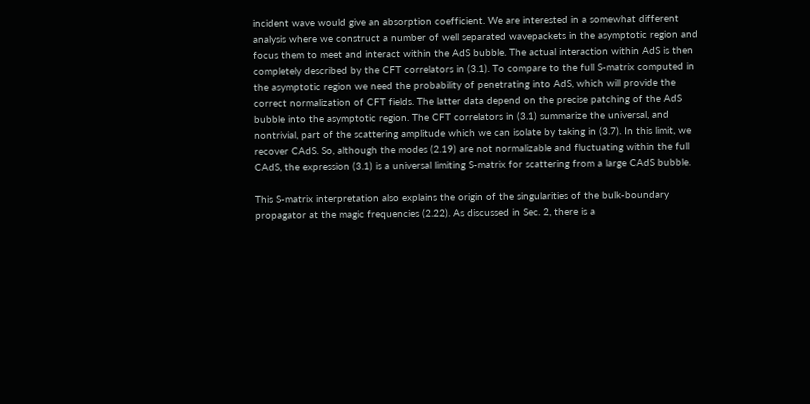incident wave would give an absorption coefficient. We are interested in a somewhat different analysis where we construct a number of well separated wavepackets in the asymptotic region and focus them to meet and interact within the AdS bubble. The actual interaction within AdS is then completely described by the CFT correlators in (3.1). To compare to the full S-matrix computed in the asymptotic region we need the probability of penetrating into AdS, which will provide the correct normalization of CFT fields. The latter data depend on the precise patching of the AdS bubble into the asymptotic region. The CFT correlators in (3.1) summarize the universal, and nontrivial, part of the scattering amplitude which we can isolate by taking in (3.7). In this limit, we recover CAdS. So, although the modes (2.19) are not normalizable and fluctuating within the full CAdS, the expression (3.1) is a universal limiting S-matrix for scattering from a large CAdS bubble.

This S-matrix interpretation also explains the origin of the singularities of the bulk-boundary propagator at the magic frequencies (2.22). As discussed in Sec. 2, there is a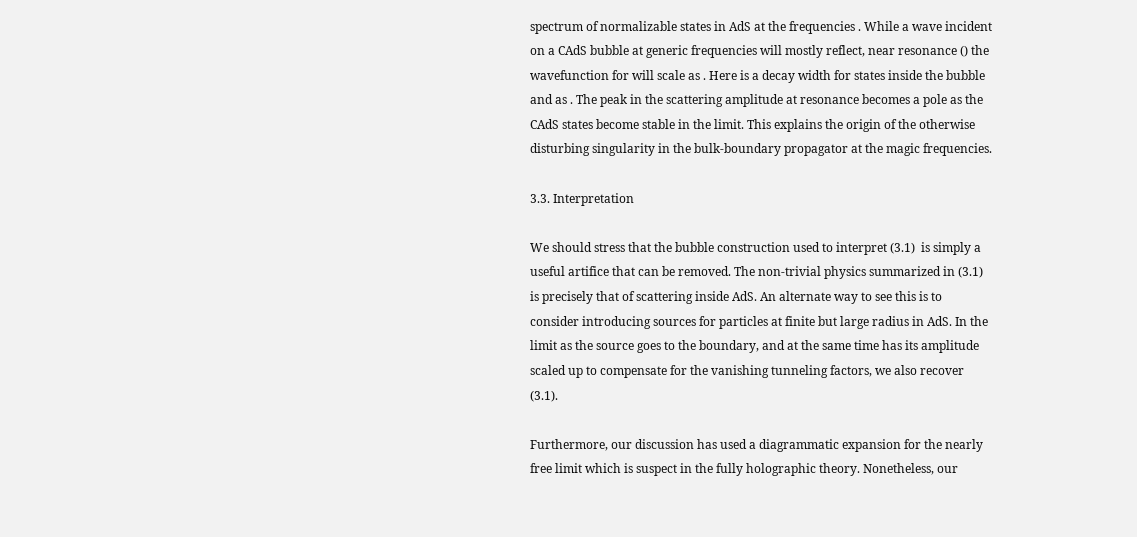spectrum of normalizable states in AdS at the frequencies . While a wave incident on a CAdS bubble at generic frequencies will mostly reflect, near resonance () the wavefunction for will scale as . Here is a decay width for states inside the bubble and as . The peak in the scattering amplitude at resonance becomes a pole as the CAdS states become stable in the limit. This explains the origin of the otherwise disturbing singularity in the bulk-boundary propagator at the magic frequencies.

3.3. Interpretation

We should stress that the bubble construction used to interpret (3.1)  is simply a useful artifice that can be removed. The non-trivial physics summarized in (3.1) is precisely that of scattering inside AdS. An alternate way to see this is to consider introducing sources for particles at finite but large radius in AdS. In the limit as the source goes to the boundary, and at the same time has its amplitude scaled up to compensate for the vanishing tunneling factors, we also recover (3.1).

Furthermore, our discussion has used a diagrammatic expansion for the nearly free limit which is suspect in the fully holographic theory. Nonetheless, our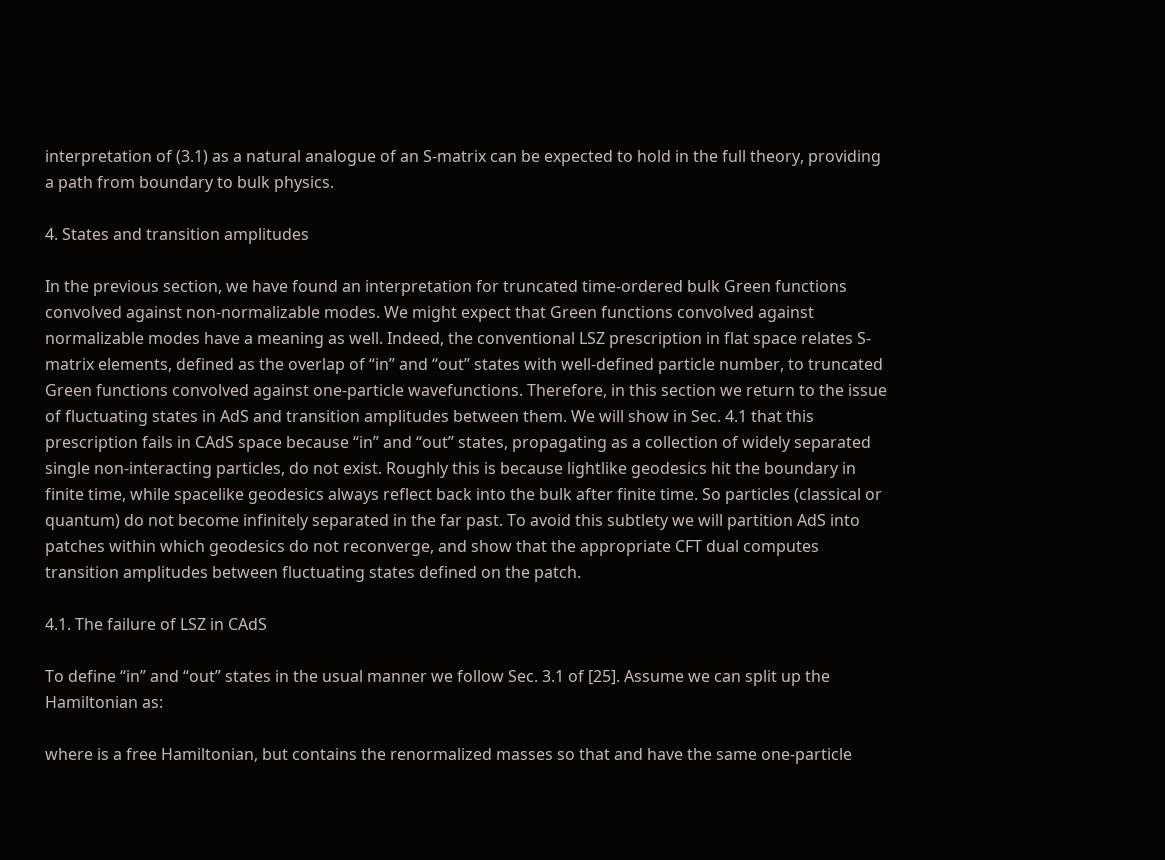interpretation of (3.1) as a natural analogue of an S-matrix can be expected to hold in the full theory, providing a path from boundary to bulk physics.

4. States and transition amplitudes

In the previous section, we have found an interpretation for truncated time-ordered bulk Green functions convolved against non-normalizable modes. We might expect that Green functions convolved against normalizable modes have a meaning as well. Indeed, the conventional LSZ prescription in flat space relates S-matrix elements, defined as the overlap of “in” and “out” states with well-defined particle number, to truncated Green functions convolved against one-particle wavefunctions. Therefore, in this section we return to the issue of fluctuating states in AdS and transition amplitudes between them. We will show in Sec. 4.1 that this prescription fails in CAdS space because “in” and “out” states, propagating as a collection of widely separated single non-interacting particles, do not exist. Roughly this is because lightlike geodesics hit the boundary in finite time, while spacelike geodesics always reflect back into the bulk after finite time. So particles (classical or quantum) do not become infinitely separated in the far past. To avoid this subtlety we will partition AdS into patches within which geodesics do not reconverge, and show that the appropriate CFT dual computes transition amplitudes between fluctuating states defined on the patch.

4.1. The failure of LSZ in CAdS

To define “in” and “out” states in the usual manner we follow Sec. 3.1 of [25]. Assume we can split up the Hamiltonian as:

where is a free Hamiltonian, but contains the renormalized masses so that and have the same one-particle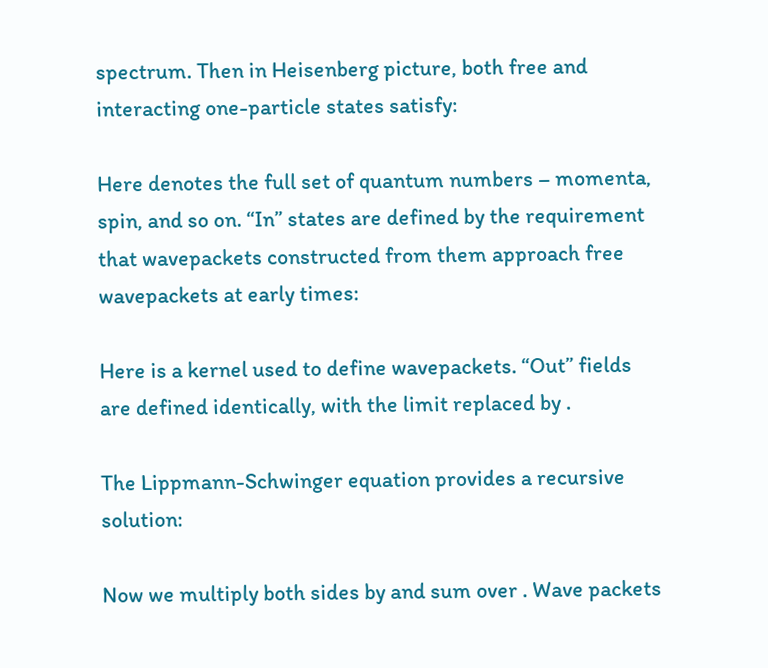spectrum. Then in Heisenberg picture, both free and interacting one-particle states satisfy:

Here denotes the full set of quantum numbers – momenta, spin, and so on. “In” states are defined by the requirement that wavepackets constructed from them approach free wavepackets at early times:

Here is a kernel used to define wavepackets. “Out” fields are defined identically, with the limit replaced by .

The Lippmann-Schwinger equation provides a recursive solution:

Now we multiply both sides by and sum over . Wave packets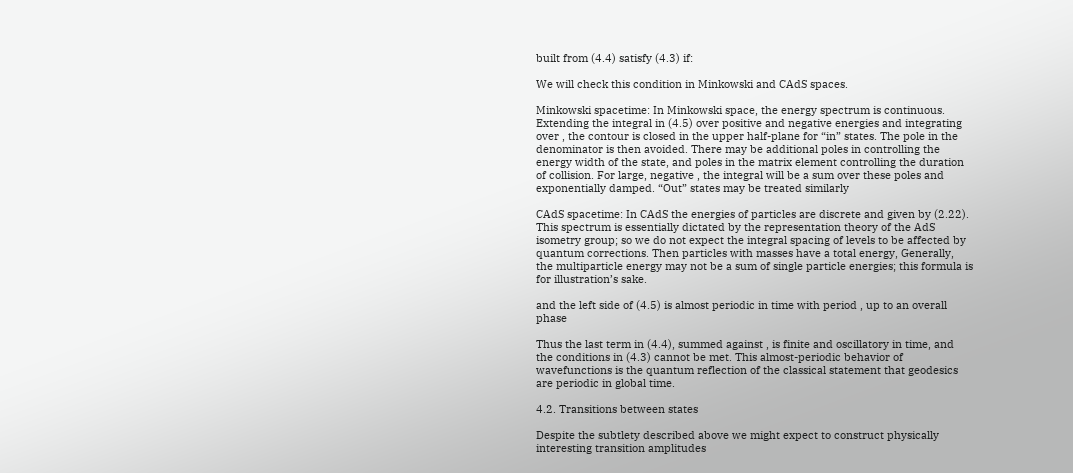built from (4.4) satisfy (4.3) if:

We will check this condition in Minkowski and CAdS spaces.

Minkowski spacetime: In Minkowski space, the energy spectrum is continuous. Extending the integral in (4.5) over positive and negative energies and integrating over , the contour is closed in the upper half-plane for “in” states. The pole in the denominator is then avoided. There may be additional poles in controlling the energy width of the state, and poles in the matrix element controlling the duration of collision. For large, negative , the integral will be a sum over these poles and exponentially damped. “Out” states may be treated similarly

CAdS spacetime: In CAdS the energies of particles are discrete and given by (2.22). This spectrum is essentially dictated by the representation theory of the AdS isometry group; so we do not expect the integral spacing of levels to be affected by quantum corrections. Then particles with masses have a total energy, Generally, the multiparticle energy may not be a sum of single particle energies; this formula is for illustration’s sake.

and the left side of (4.5) is almost periodic in time with period , up to an overall phase

Thus the last term in (4.4), summed against , is finite and oscillatory in time, and the conditions in (4.3) cannot be met. This almost-periodic behavior of wavefunctions is the quantum reflection of the classical statement that geodesics are periodic in global time.

4.2. Transitions between states

Despite the subtlety described above we might expect to construct physically interesting transition amplitudes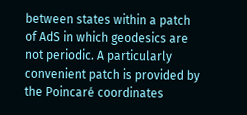between states within a patch of AdS in which geodesics are not periodic. A particularly convenient patch is provided by the Poincaré coordinates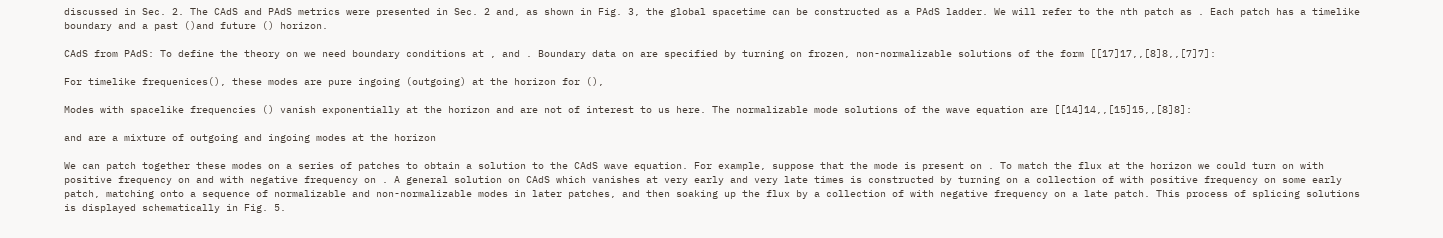discussed in Sec. 2. The CAdS and PAdS metrics were presented in Sec. 2 and, as shown in Fig. 3, the global spacetime can be constructed as a PAdS ladder. We will refer to the nth patch as . Each patch has a timelike boundary and a past ()and future () horizon.

CAdS from PAdS: To define the theory on we need boundary conditions at , and . Boundary data on are specified by turning on frozen, non-normalizable solutions of the form [[17]17,,[8]8,,[7]7]:

For timelike frequenices(), these modes are pure ingoing (outgoing) at the horizon for (),

Modes with spacelike frequencies () vanish exponentially at the horizon and are not of interest to us here. The normalizable mode solutions of the wave equation are [[14]14,,[15]15,,[8]8]:

and are a mixture of outgoing and ingoing modes at the horizon

We can patch together these modes on a series of patches to obtain a solution to the CAdS wave equation. For example, suppose that the mode is present on . To match the flux at the horizon we could turn on with positive frequency on and with negative frequency on . A general solution on CAdS which vanishes at very early and very late times is constructed by turning on a collection of with positive frequency on some early patch, matching onto a sequence of normalizable and non-normalizable modes in later patches, and then soaking up the flux by a collection of with negative frequency on a late patch. This process of splicing solutions is displayed schematically in Fig. 5.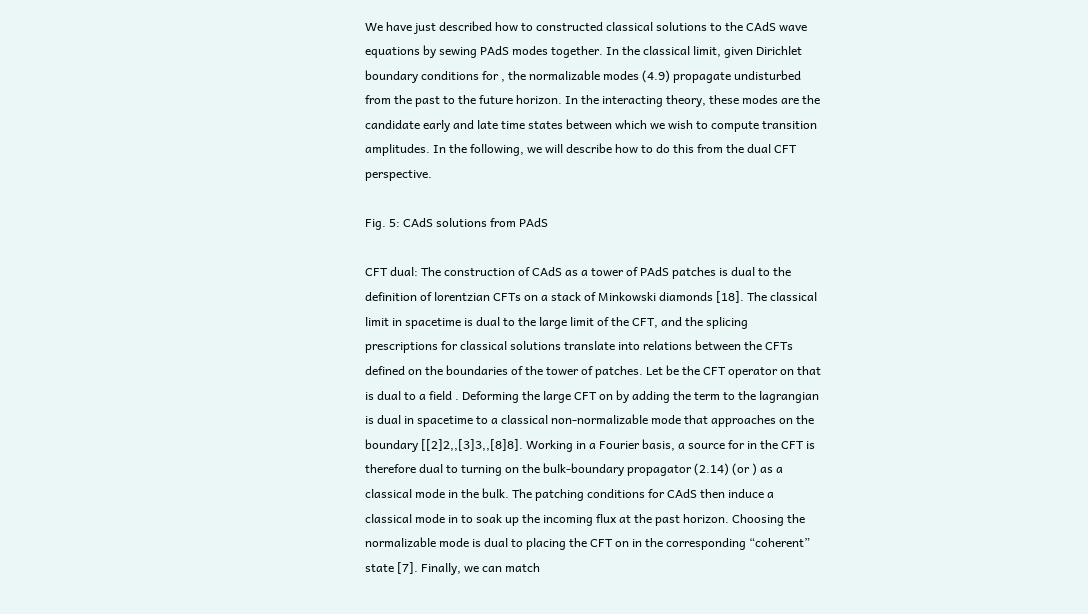We have just described how to constructed classical solutions to the CAdS wave equations by sewing PAdS modes together. In the classical limit, given Dirichlet boundary conditions for , the normalizable modes (4.9) propagate undisturbed from the past to the future horizon. In the interacting theory, these modes are the candidate early and late time states between which we wish to compute transition amplitudes. In the following, we will describe how to do this from the dual CFT perspective.

Fig. 5: CAdS solutions from PAdS

CFT dual: The construction of CAdS as a tower of PAdS patches is dual to the definition of lorentzian CFTs on a stack of Minkowski diamonds [18]. The classical limit in spacetime is dual to the large limit of the CFT, and the splicing prescriptions for classical solutions translate into relations between the CFTs defined on the boundaries of the tower of patches. Let be the CFT operator on that is dual to a field . Deforming the large CFT on by adding the term to the lagrangian is dual in spacetime to a classical non-normalizable mode that approaches on the boundary [[2]2,,[3]3,,[8]8]. Working in a Fourier basis, a source for in the CFT is therefore dual to turning on the bulk-boundary propagator (2.14) (or ) as a classical mode in the bulk. The patching conditions for CAdS then induce a classical mode in to soak up the incoming flux at the past horizon. Choosing the normalizable mode is dual to placing the CFT on in the corresponding “coherent” state [7]. Finally, we can match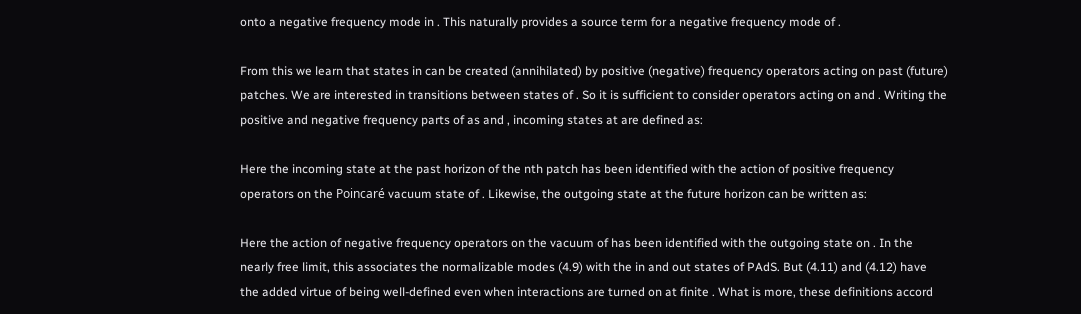onto a negative frequency mode in . This naturally provides a source term for a negative frequency mode of .

From this we learn that states in can be created (annihilated) by positive (negative) frequency operators acting on past (future) patches. We are interested in transitions between states of . So it is sufficient to consider operators acting on and . Writing the positive and negative frequency parts of as and , incoming states at are defined as:

Here the incoming state at the past horizon of the nth patch has been identified with the action of positive frequency operators on the Poincaré vacuum state of . Likewise, the outgoing state at the future horizon can be written as:

Here the action of negative frequency operators on the vacuum of has been identified with the outgoing state on . In the nearly free limit, this associates the normalizable modes (4.9) with the in and out states of PAdS. But (4.11) and (4.12) have the added virtue of being well-defined even when interactions are turned on at finite . What is more, these definitions accord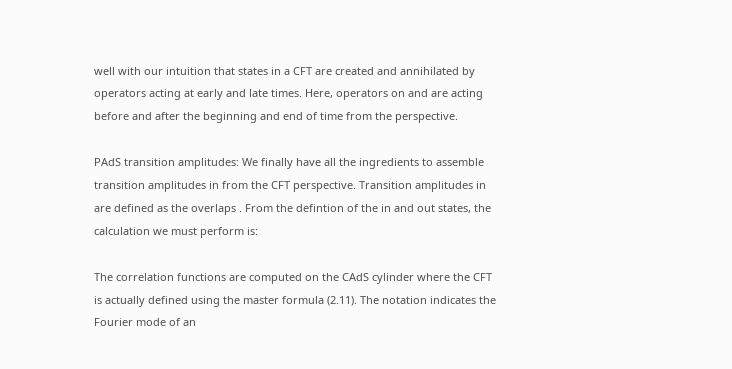well with our intuition that states in a CFT are created and annihilated by operators acting at early and late times. Here, operators on and are acting before and after the beginning and end of time from the perspective.

PAdS transition amplitudes: We finally have all the ingredients to assemble transition amplitudes in from the CFT perspective. Transition amplitudes in are defined as the overlaps . From the defintion of the in and out states, the calculation we must perform is:

The correlation functions are computed on the CAdS cylinder where the CFT is actually defined using the master formula (2.11). The notation indicates the Fourier mode of an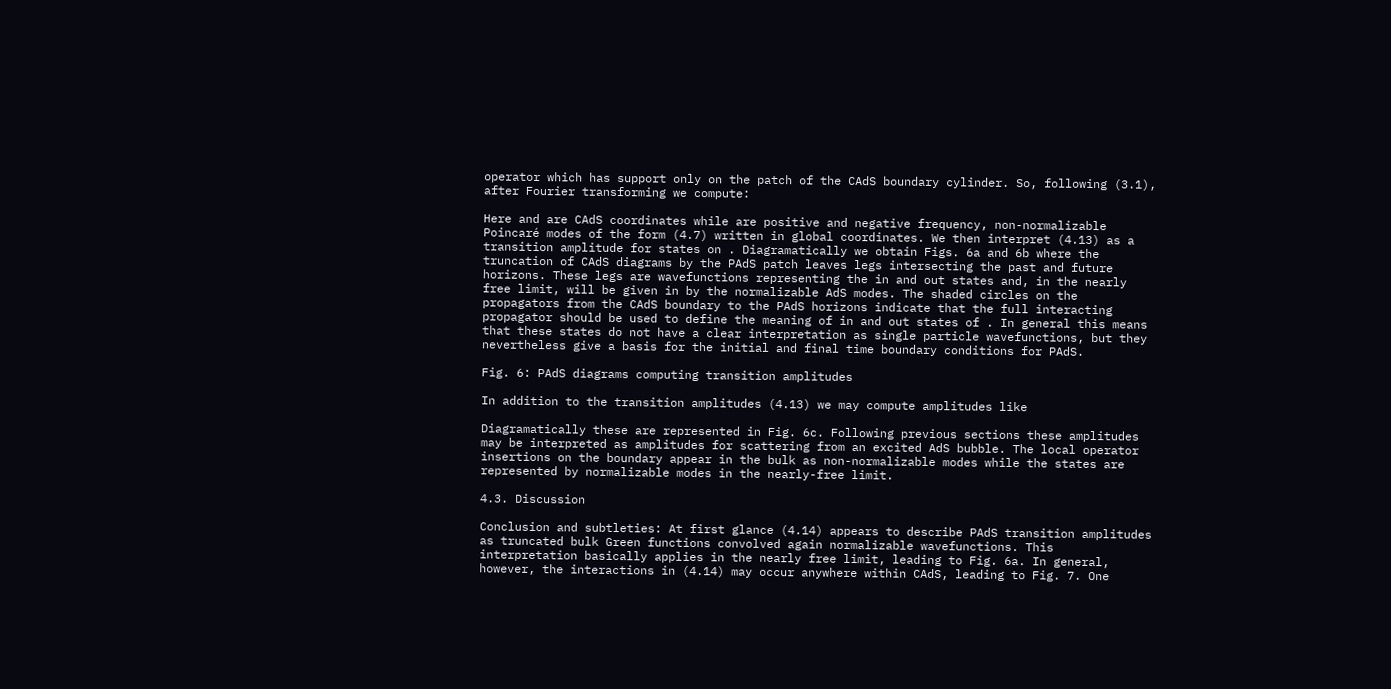operator which has support only on the patch of the CAdS boundary cylinder. So, following (3.1), after Fourier transforming we compute:

Here and are CAdS coordinates while are positive and negative frequency, non-normalizable Poincaré modes of the form (4.7) written in global coordinates. We then interpret (4.13) as a transition amplitude for states on . Diagramatically we obtain Figs. 6a and 6b where the truncation of CAdS diagrams by the PAdS patch leaves legs intersecting the past and future horizons. These legs are wavefunctions representing the in and out states and, in the nearly free limit, will be given in by the normalizable AdS modes. The shaded circles on the propagators from the CAdS boundary to the PAdS horizons indicate that the full interacting propagator should be used to define the meaning of in and out states of . In general this means that these states do not have a clear interpretation as single particle wavefunctions, but they nevertheless give a basis for the initial and final time boundary conditions for PAdS.

Fig. 6: PAdS diagrams computing transition amplitudes

In addition to the transition amplitudes (4.13) we may compute amplitudes like

Diagramatically these are represented in Fig. 6c. Following previous sections these amplitudes may be interpreted as amplitudes for scattering from an excited AdS bubble. The local operator insertions on the boundary appear in the bulk as non-normalizable modes while the states are represented by normalizable modes in the nearly-free limit.

4.3. Discussion

Conclusion and subtleties: At first glance (4.14) appears to describe PAdS transition amplitudes as truncated bulk Green functions convolved again normalizable wavefunctions. This interpretation basically applies in the nearly free limit, leading to Fig. 6a. In general, however, the interactions in (4.14) may occur anywhere within CAdS, leading to Fig. 7. One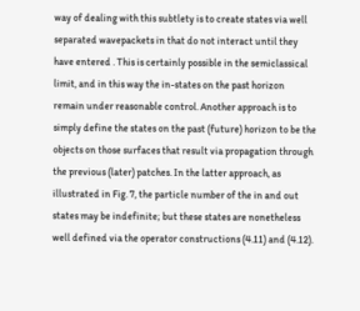way of dealing with this subtlety is to create states via well separated wavepackets in that do not interact until they have entered . This is certainly possible in the semiclassical limit, and in this way the in-states on the past horizon remain under reasonable control. Another approach is to simply define the states on the past (future) horizon to be the objects on those surfaces that result via propagation through the previous (later) patches. In the latter approach, as illustrated in Fig. 7, the particle number of the in and out states may be indefinite; but these states are nonetheless well defined via the operator constructions (4.11) and (4.12).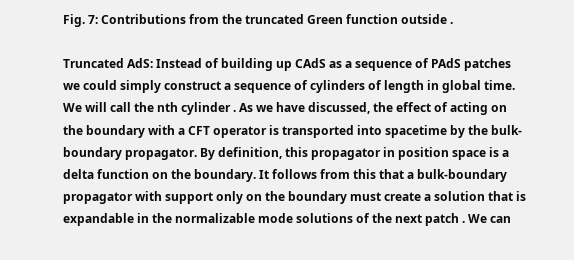Fig. 7: Contributions from the truncated Green function outside .

Truncated AdS: Instead of building up CAdS as a sequence of PAdS patches we could simply construct a sequence of cylinders of length in global time. We will call the nth cylinder . As we have discussed, the effect of acting on the boundary with a CFT operator is transported into spacetime by the bulk-boundary propagator. By definition, this propagator in position space is a delta function on the boundary. It follows from this that a bulk-boundary propagator with support only on the boundary must create a solution that is expandable in the normalizable mode solutions of the next patch . We can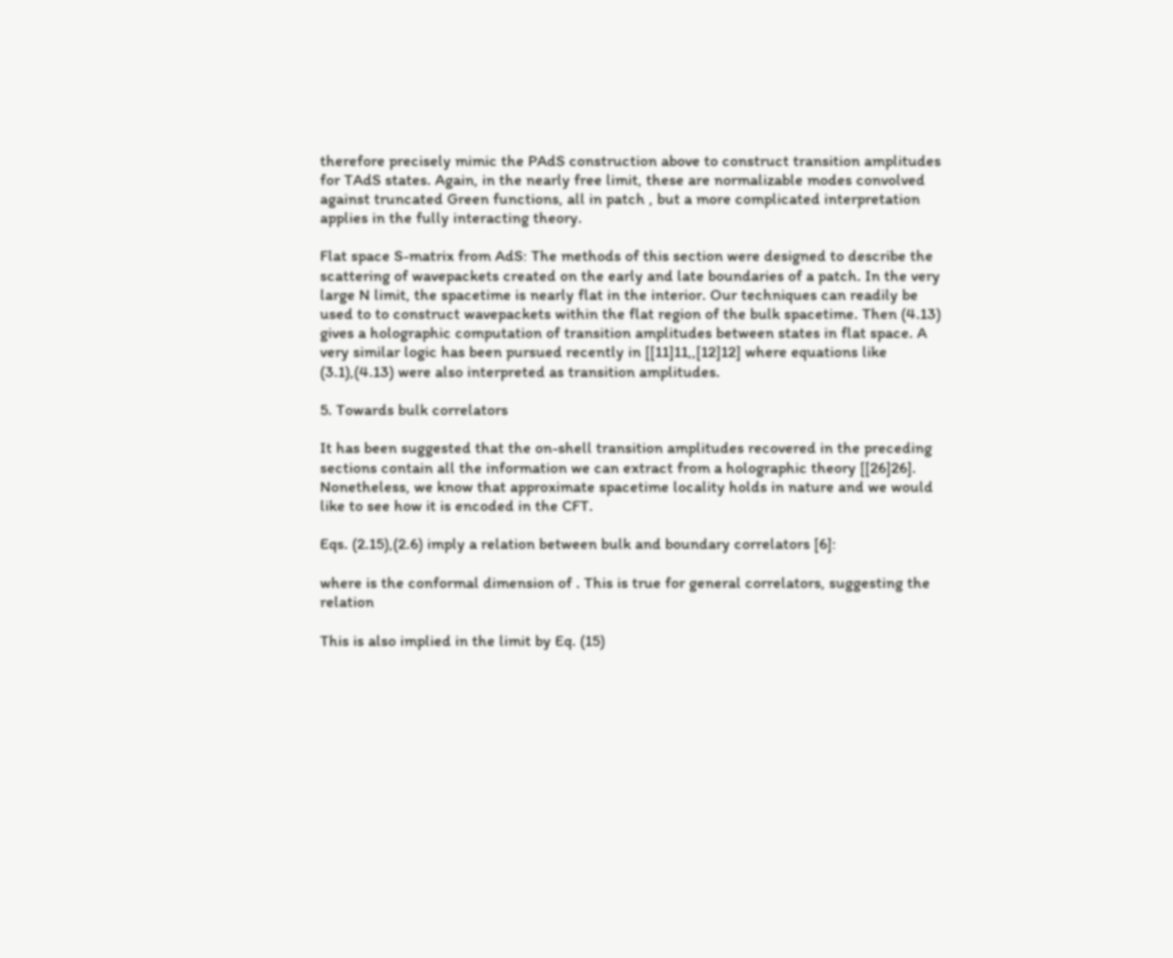therefore precisely mimic the PAdS construction above to construct transition amplitudes for TAdS states. Again, in the nearly free limit, these are normalizable modes convolved against truncated Green functions, all in patch , but a more complicated interpretation applies in the fully interacting theory.

Flat space S-matrix from AdS: The methods of this section were designed to describe the scattering of wavepackets created on the early and late boundaries of a patch. In the very large N limit, the spacetime is nearly flat in the interior. Our techniques can readily be used to to construct wavepackets within the flat region of the bulk spacetime. Then (4.13) gives a holographic computation of transition amplitudes between states in flat space. A very similar logic has been pursued recently in [[11]11,,[12]12] where equations like (3.1),(4.13) were also interpreted as transition amplitudes.

5. Towards bulk correlators

It has been suggested that the on-shell transition amplitudes recovered in the preceding sections contain all the information we can extract from a holographic theory [[26]26]. Nonetheless, we know that approximate spacetime locality holds in nature and we would like to see how it is encoded in the CFT.

Eqs. (2.15),(2.6) imply a relation between bulk and boundary correlators [6]:

where is the conformal dimension of . This is true for general correlators, suggesting the relation

This is also implied in the limit by Eq. (15)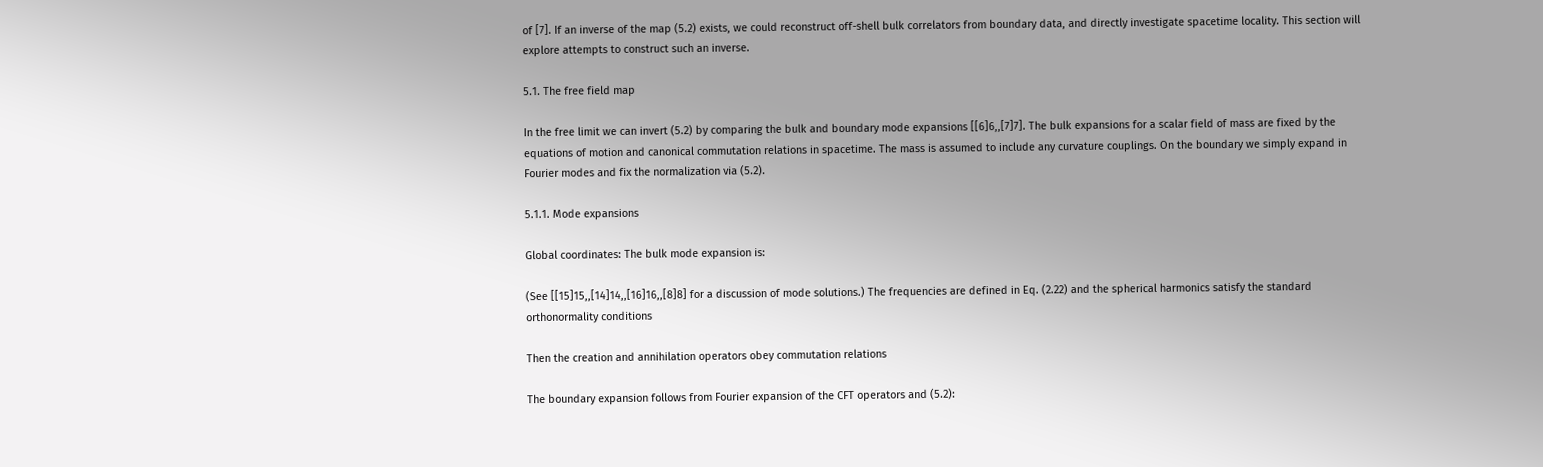of [7]. If an inverse of the map (5.2) exists, we could reconstruct off-shell bulk correlators from boundary data, and directly investigate spacetime locality. This section will explore attempts to construct such an inverse.

5.1. The free field map

In the free limit we can invert (5.2) by comparing the bulk and boundary mode expansions [[6]6,,[7]7]. The bulk expansions for a scalar field of mass are fixed by the equations of motion and canonical commutation relations in spacetime. The mass is assumed to include any curvature couplings. On the boundary we simply expand in Fourier modes and fix the normalization via (5.2).

5.1.1. Mode expansions

Global coordinates: The bulk mode expansion is:

(See [[15]15,,[14]14,,[16]16,,[8]8] for a discussion of mode solutions.) The frequencies are defined in Eq. (2.22) and the spherical harmonics satisfy the standard orthonormality conditions

Then the creation and annihilation operators obey commutation relations

The boundary expansion follows from Fourier expansion of the CFT operators and (5.2):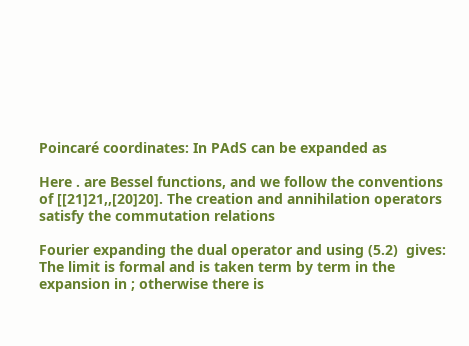Poincaré coordinates: In PAdS can be expanded as

Here . are Bessel functions, and we follow the conventions of [[21]21,,[20]20]. The creation and annihilation operators satisfy the commutation relations

Fourier expanding the dual operator and using (5.2)  gives: The limit is formal and is taken term by term in the expansion in ; otherwise there is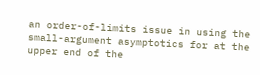an order-of-limits issue in using the small-argument asymptotics for at the upper end of the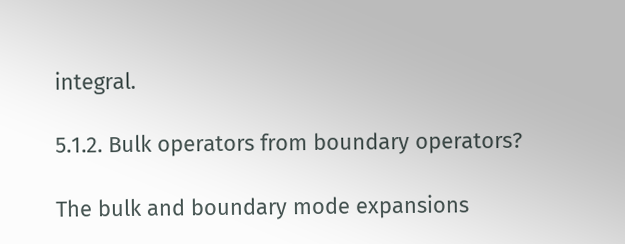integral.

5.1.2. Bulk operators from boundary operators?

The bulk and boundary mode expansions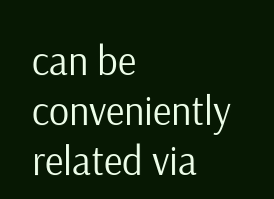can be conveniently related via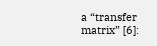a “transfer matrix” [6]: